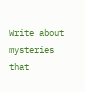Write about mysteries that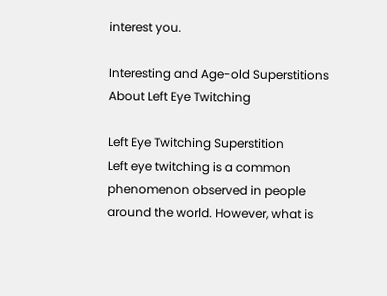interest you.

Interesting and Age-old Superstitions About Left Eye Twitching

Left Eye Twitching Superstition
Left eye twitching is a common phenomenon observed in people around the world. However, what is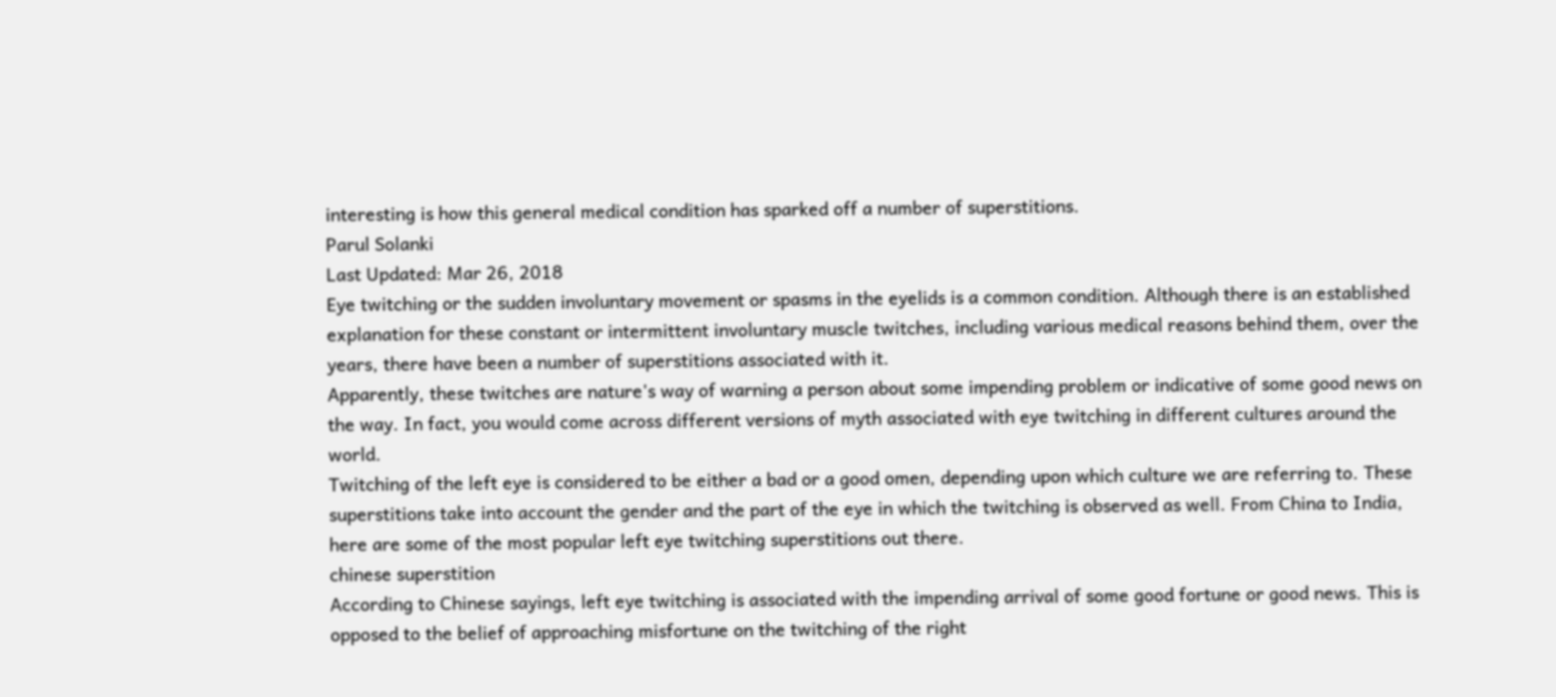interesting is how this general medical condition has sparked off a number of superstitions.
Parul Solanki
Last Updated: Mar 26, 2018
Eye twitching or the sudden involuntary movement or spasms in the eyelids is a common condition. Although there is an established explanation for these constant or intermittent involuntary muscle twitches, including various medical reasons behind them, over the years, there have been a number of superstitions associated with it.
Apparently, these twitches are nature's way of warning a person about some impending problem or indicative of some good news on the way. In fact, you would come across different versions of myth associated with eye twitching in different cultures around the world.
Twitching of the left eye is considered to be either a bad or a good omen, depending upon which culture we are referring to. These superstitions take into account the gender and the part of the eye in which the twitching is observed as well. From China to India, here are some of the most popular left eye twitching superstitions out there.
chinese superstition
According to Chinese sayings, left eye twitching is associated with the impending arrival of some good fortune or good news. This is opposed to the belief of approaching misfortune on the twitching of the right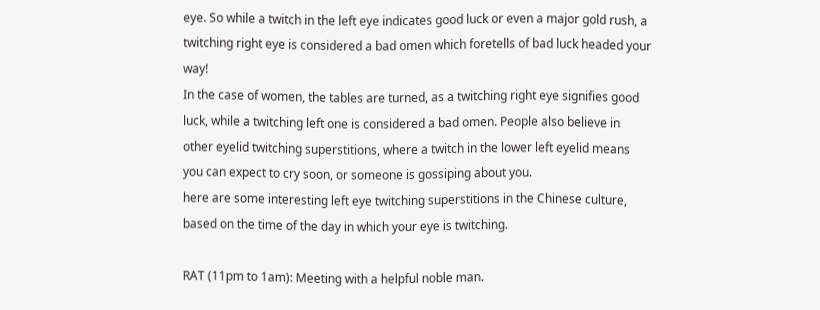eye. So while a twitch in the left eye indicates good luck or even a major gold rush, a twitching right eye is considered a bad omen which foretells of bad luck headed your way!
In the case of women, the tables are turned, as a twitching right eye signifies good luck, while a twitching left one is considered a bad omen. People also believe in other eyelid twitching superstitions, where a twitch in the lower left eyelid means you can expect to cry soon, or someone is gossiping about you.
here are some interesting left eye twitching superstitions in the Chinese culture, based on the time of the day in which your eye is twitching.

RAT (11pm to 1am): Meeting with a helpful noble man.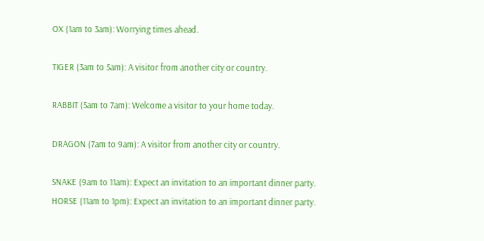OX (1am to 3am): Worrying times ahead.

TIGER (3am to 5am): A visitor from another city or country.

RABBIT (5am to 7am): Welcome a visitor to your home today.

DRAGON (7am to 9am): A visitor from another city or country.

SNAKE (9am to 11am): Expect an invitation to an important dinner party.
HORSE (11am to 1pm): Expect an invitation to an important dinner party.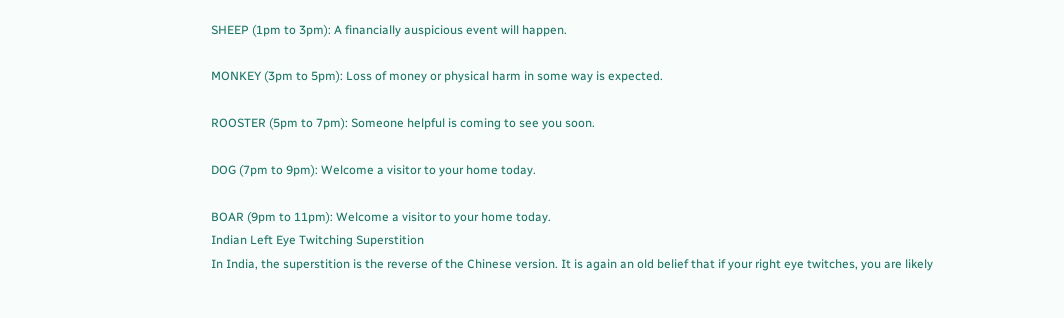SHEEP (1pm to 3pm): A financially auspicious event will happen.

MONKEY (3pm to 5pm): Loss of money or physical harm in some way is expected.

ROOSTER (5pm to 7pm): Someone helpful is coming to see you soon.

DOG (7pm to 9pm): Welcome a visitor to your home today.

BOAR (9pm to 11pm): Welcome a visitor to your home today.
Indian Left Eye Twitching Superstition
In India, the superstition is the reverse of the Chinese version. It is again an old belief that if your right eye twitches, you are likely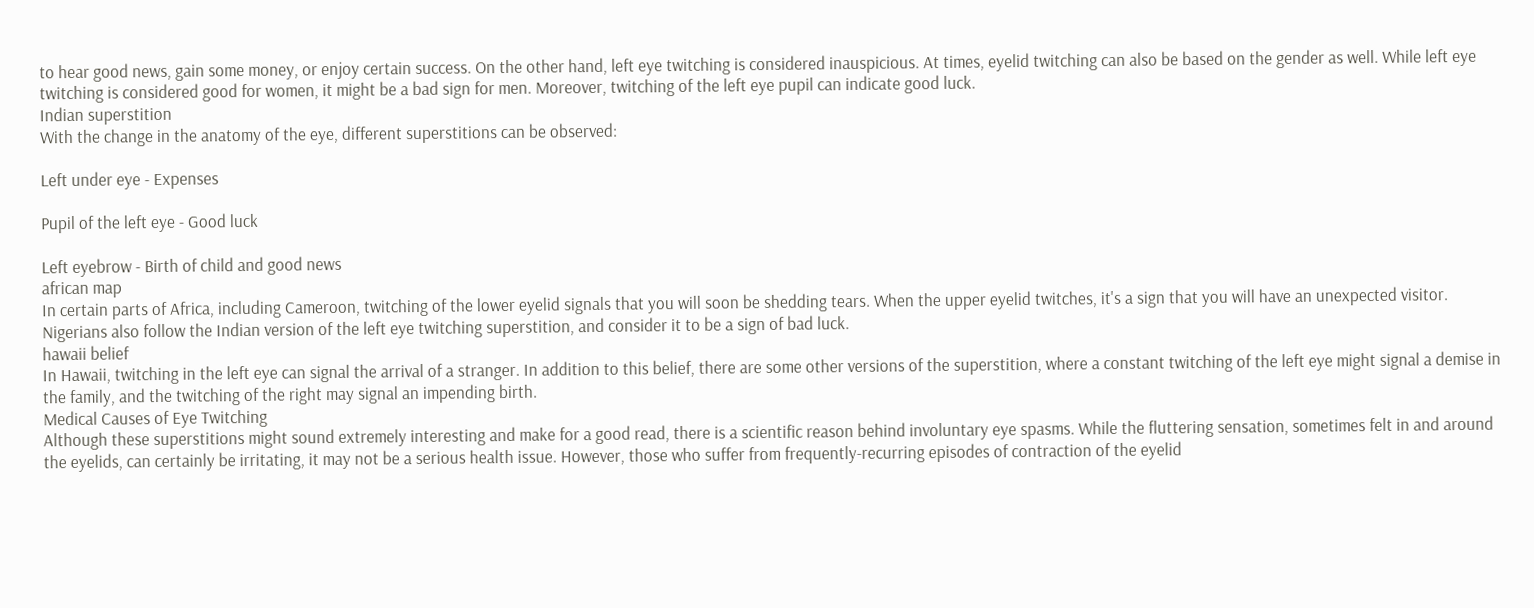to hear good news, gain some money, or enjoy certain success. On the other hand, left eye twitching is considered inauspicious. At times, eyelid twitching can also be based on the gender as well. While left eye twitching is considered good for women, it might be a bad sign for men. Moreover, twitching of the left eye pupil can indicate good luck.
Indian superstition
With the change in the anatomy of the eye, different superstitions can be observed:

Left under eye - Expenses

Pupil of the left eye - Good luck

Left eyebrow - Birth of child and good news
african map
In certain parts of Africa, including Cameroon, twitching of the lower eyelid signals that you will soon be shedding tears. When the upper eyelid twitches, it's a sign that you will have an unexpected visitor. Nigerians also follow the Indian version of the left eye twitching superstition, and consider it to be a sign of bad luck.
hawaii belief
In Hawaii, twitching in the left eye can signal the arrival of a stranger. In addition to this belief, there are some other versions of the superstition, where a constant twitching of the left eye might signal a demise in the family, and the twitching of the right may signal an impending birth.
Medical Causes of Eye Twitching
Although these superstitions might sound extremely interesting and make for a good read, there is a scientific reason behind involuntary eye spasms. While the fluttering sensation, sometimes felt in and around the eyelids, can certainly be irritating, it may not be a serious health issue. However, those who suffer from frequently-recurring episodes of contraction of the eyelid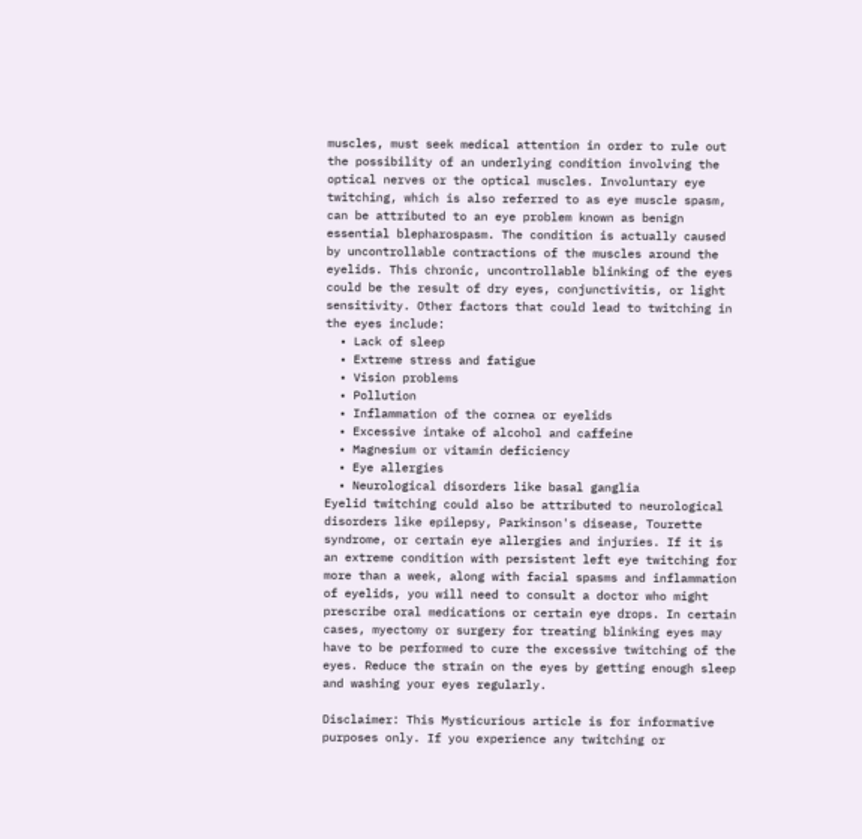muscles, must seek medical attention in order to rule out the possibility of an underlying condition involving the optical nerves or the optical muscles. Involuntary eye twitching, which is also referred to as eye muscle spasm, can be attributed to an eye problem known as benign essential blepharospasm. The condition is actually caused by uncontrollable contractions of the muscles around the eyelids. This chronic, uncontrollable blinking of the eyes could be the result of dry eyes, conjunctivitis, or light sensitivity. Other factors that could lead to twitching in the eyes include:
  • Lack of sleep
  • Extreme stress and fatigue
  • Vision problems
  • Pollution
  • Inflammation of the cornea or eyelids
  • Excessive intake of alcohol and caffeine
  • Magnesium or vitamin deficiency
  • Eye allergies
  • Neurological disorders like basal ganglia
Eyelid twitching could also be attributed to neurological disorders like epilepsy, Parkinson's disease, Tourette syndrome, or certain eye allergies and injuries. If it is an extreme condition with persistent left eye twitching for more than a week, along with facial spasms and inflammation of eyelids, you will need to consult a doctor who might prescribe oral medications or certain eye drops. In certain cases, myectomy or surgery for treating blinking eyes may have to be performed to cure the excessive twitching of the eyes. Reduce the strain on the eyes by getting enough sleep and washing your eyes regularly.

Disclaimer: This Mysticurious article is for informative purposes only. If you experience any twitching or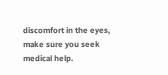discomfort in the eyes, make sure you seek medical help.